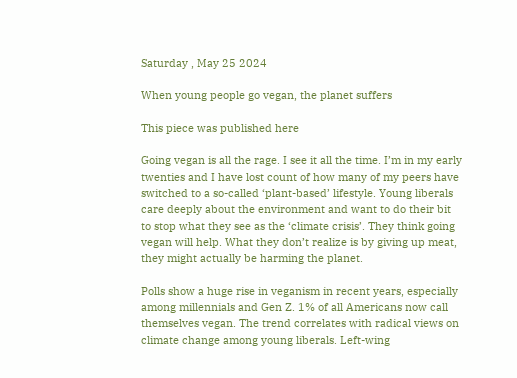Saturday , May 25 2024

When young people go vegan, the planet suffers

This piece was published here

Going vegan is all the rage. I see it all the time. I’m in my early twenties and I have lost count of how many of my peers have switched to a so-called ‘plant-based’ lifestyle. Young liberals care deeply about the environment and want to do their bit to stop what they see as the ‘climate crisis’. They think going vegan will help. What they don’t realize is by giving up meat, they might actually be harming the planet.

Polls show a huge rise in veganism in recent years, especially among millennials and Gen Z. 1% of all Americans now call themselves vegan. The trend correlates with radical views on climate change among young liberals. Left-wing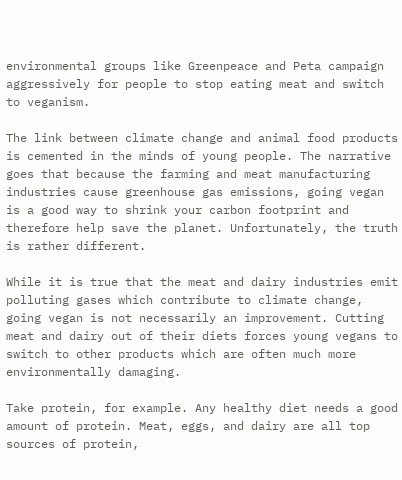environmental groups like Greenpeace and Peta campaign aggressively for people to stop eating meat and switch to veganism.

The link between climate change and animal food products is cemented in the minds of young people. The narrative goes that because the farming and meat manufacturing industries cause greenhouse gas emissions, going vegan is a good way to shrink your carbon footprint and therefore help save the planet. Unfortunately, the truth is rather different.

While it is true that the meat and dairy industries emit polluting gases which contribute to climate change, going vegan is not necessarily an improvement. Cutting meat and dairy out of their diets forces young vegans to switch to other products which are often much more environmentally damaging.

Take protein, for example. Any healthy diet needs a good amount of protein. Meat, eggs, and dairy are all top sources of protein,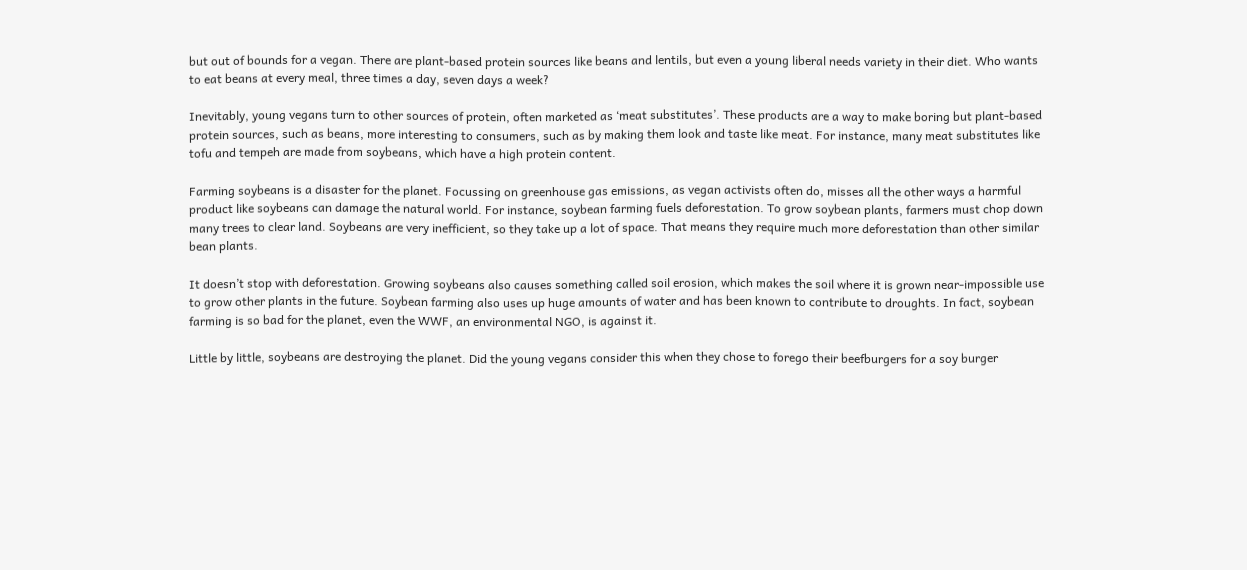but out of bounds for a vegan. There are plant-based protein sources like beans and lentils, but even a young liberal needs variety in their diet. Who wants to eat beans at every meal, three times a day, seven days a week?

Inevitably, young vegans turn to other sources of protein, often marketed as ‘meat substitutes’. These products are a way to make boring but plant-based protein sources, such as beans, more interesting to consumers, such as by making them look and taste like meat. For instance, many meat substitutes like tofu and tempeh are made from soybeans, which have a high protein content.

Farming soybeans is a disaster for the planet. Focussing on greenhouse gas emissions, as vegan activists often do, misses all the other ways a harmful product like soybeans can damage the natural world. For instance, soybean farming fuels deforestation. To grow soybean plants, farmers must chop down many trees to clear land. Soybeans are very inefficient, so they take up a lot of space. That means they require much more deforestation than other similar bean plants.

It doesn’t stop with deforestation. Growing soybeans also causes something called soil erosion, which makes the soil where it is grown near-impossible use to grow other plants in the future. Soybean farming also uses up huge amounts of water and has been known to contribute to droughts. In fact, soybean farming is so bad for the planet, even the WWF, an environmental NGO, is against it.

Little by little, soybeans are destroying the planet. Did the young vegans consider this when they chose to forego their beefburgers for a soy burger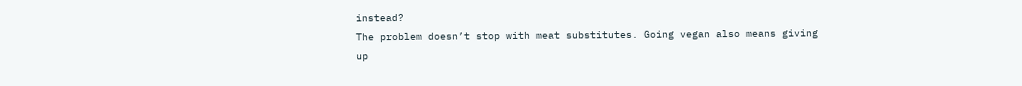instead?
The problem doesn’t stop with meat substitutes. Going vegan also means giving up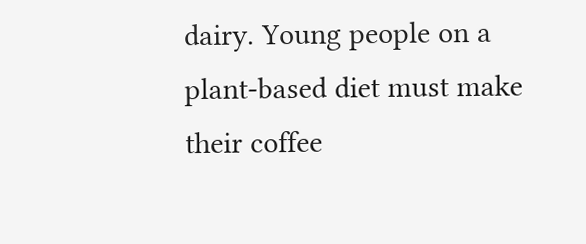dairy. Young people on a plant-based diet must make their coffee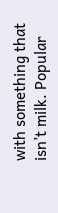with something that isn’t milk. Popular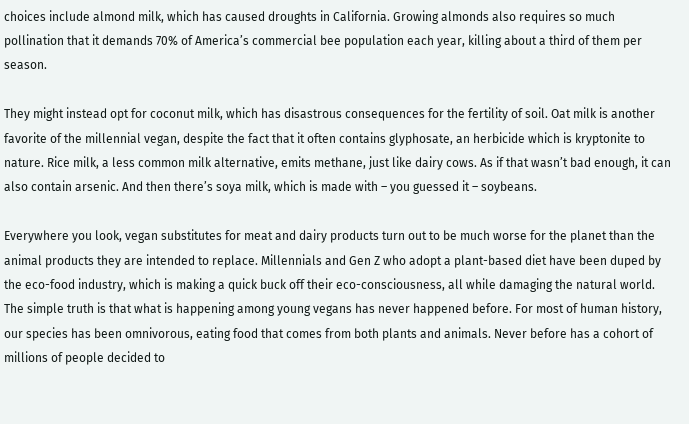choices include almond milk, which has caused droughts in California. Growing almonds also requires so much pollination that it demands 70% of America’s commercial bee population each year, killing about a third of them per season.

They might instead opt for coconut milk, which has disastrous consequences for the fertility of soil. Oat milk is another favorite of the millennial vegan, despite the fact that it often contains glyphosate, an herbicide which is kryptonite to nature. Rice milk, a less common milk alternative, emits methane, just like dairy cows. As if that wasn’t bad enough, it can also contain arsenic. And then there’s soya milk, which is made with – you guessed it – soybeans.

Everywhere you look, vegan substitutes for meat and dairy products turn out to be much worse for the planet than the animal products they are intended to replace. Millennials and Gen Z who adopt a plant-based diet have been duped by the eco-food industry, which is making a quick buck off their eco-consciousness, all while damaging the natural world.
The simple truth is that what is happening among young vegans has never happened before. For most of human history, our species has been omnivorous, eating food that comes from both plants and animals. Never before has a cohort of millions of people decided to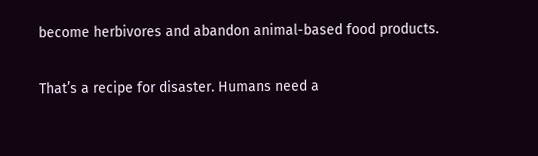become herbivores and abandon animal-based food products.

That’s a recipe for disaster. Humans need a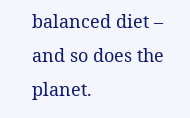balanced diet – and so does the planet.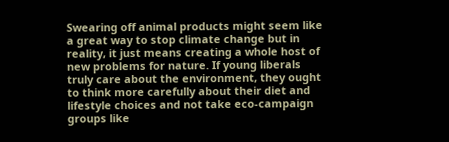Swearing off animal products might seem like a great way to stop climate change but in reality, it just means creating a whole host of new problems for nature. If young liberals truly care about the environment, they ought to think more carefully about their diet and lifestyle choices and not take eco-campaign groups like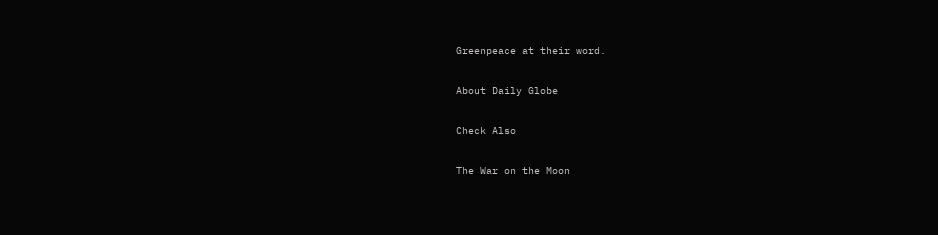Greenpeace at their word.

About Daily Globe

Check Also

The War on the Moon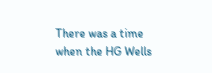There was a time when the HG Wells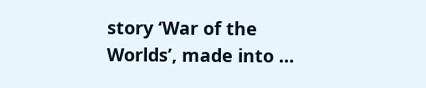story ‘War of the Worlds’, made into …